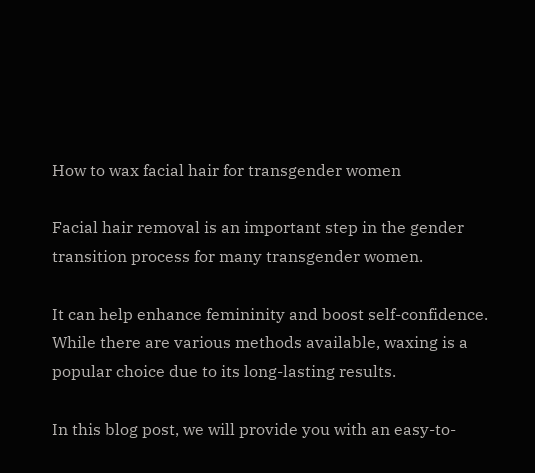How to wax facial hair for transgender women

Facial hair removal is an important step in the gender transition process for many transgender women.

It can help enhance femininity and boost self-confidence. While there are various methods available, waxing is a popular choice due to its long-lasting results.

In this blog post, we will provide you with an easy-to-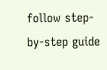follow step-by-step guide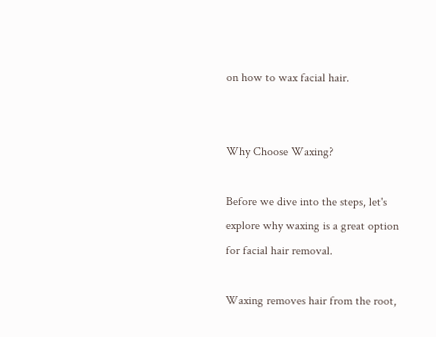on how to wax facial hair.


Why Choose Waxing?

Before we dive into the steps, let's explore why waxing is a great option for facial hair removal.

Waxing removes hair from the root,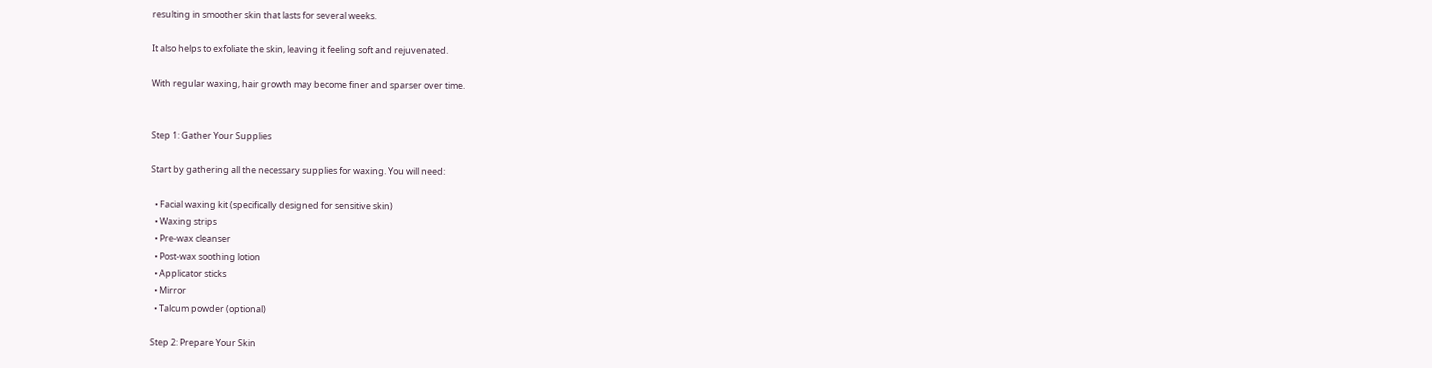resulting in smoother skin that lasts for several weeks.

It also helps to exfoliate the skin, leaving it feeling soft and rejuvenated.

With regular waxing, hair growth may become finer and sparser over time.


Step 1: Gather Your Supplies

Start by gathering all the necessary supplies for waxing. You will need:

  • Facial waxing kit (specifically designed for sensitive skin)
  • Waxing strips
  • Pre-wax cleanser
  • Post-wax soothing lotion
  • Applicator sticks
  • Mirror
  • Talcum powder (optional)

Step 2: Prepare Your Skin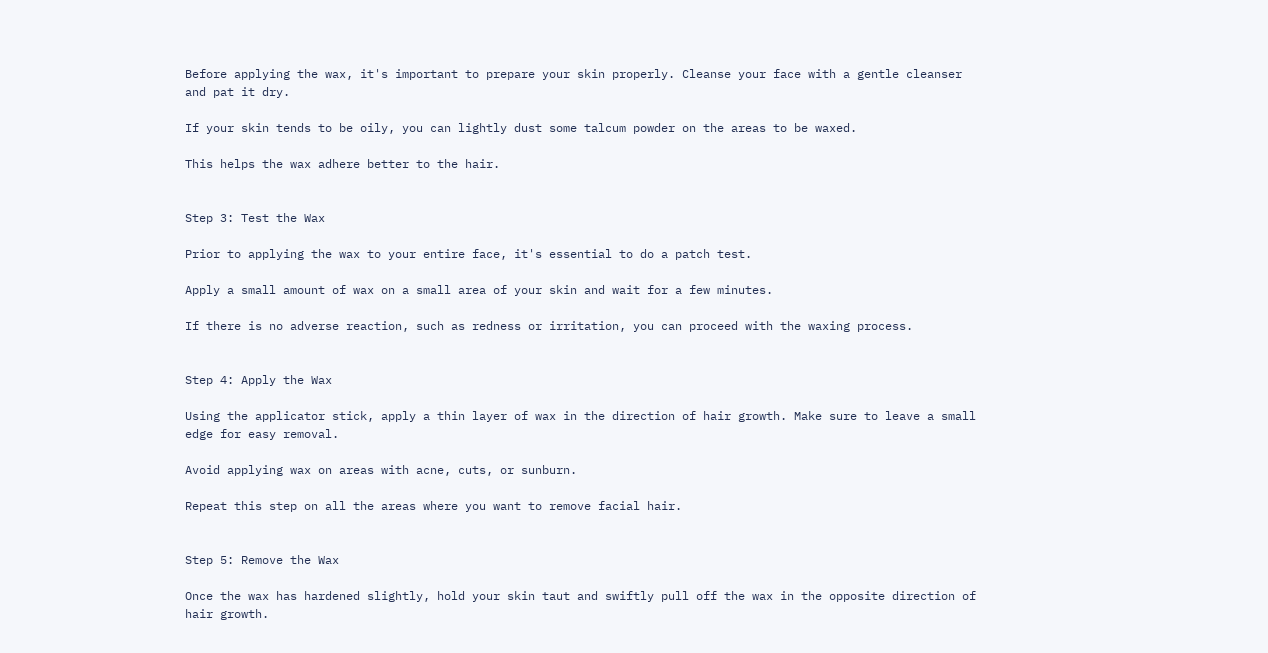Before applying the wax, it's important to prepare your skin properly. Cleanse your face with a gentle cleanser and pat it dry.

If your skin tends to be oily, you can lightly dust some talcum powder on the areas to be waxed.

This helps the wax adhere better to the hair.


Step 3: Test the Wax

Prior to applying the wax to your entire face, it's essential to do a patch test.

Apply a small amount of wax on a small area of your skin and wait for a few minutes.

If there is no adverse reaction, such as redness or irritation, you can proceed with the waxing process.


Step 4: Apply the Wax

Using the applicator stick, apply a thin layer of wax in the direction of hair growth. Make sure to leave a small edge for easy removal.

Avoid applying wax on areas with acne, cuts, or sunburn.

Repeat this step on all the areas where you want to remove facial hair.


Step 5: Remove the Wax

Once the wax has hardened slightly, hold your skin taut and swiftly pull off the wax in the opposite direction of hair growth.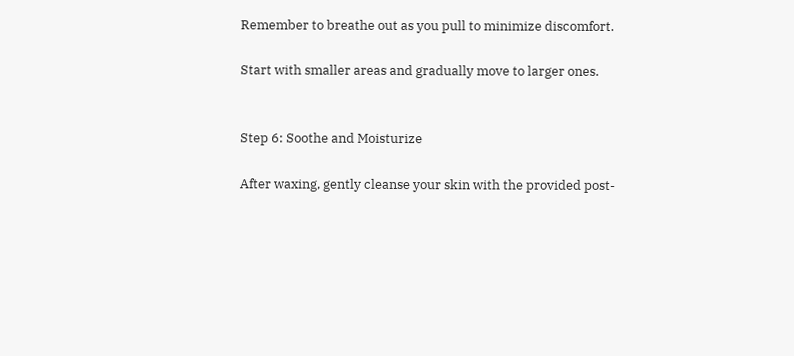Remember to breathe out as you pull to minimize discomfort.

Start with smaller areas and gradually move to larger ones.


Step 6: Soothe and Moisturize

After waxing, gently cleanse your skin with the provided post-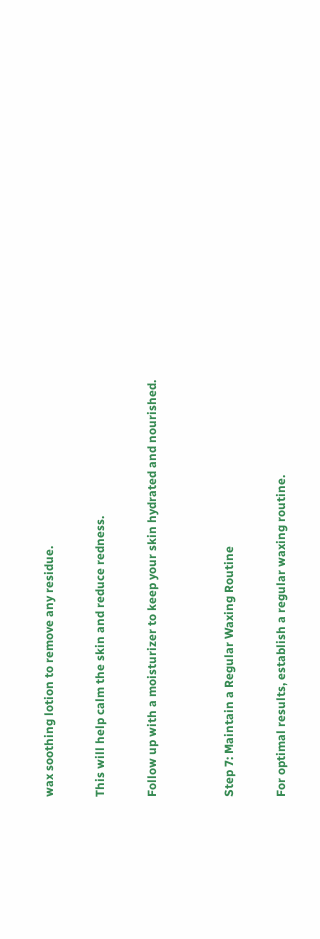wax soothing lotion to remove any residue.

This will help calm the skin and reduce redness.

Follow up with a moisturizer to keep your skin hydrated and nourished.


Step 7: Maintain a Regular Waxing Routine

For optimal results, establish a regular waxing routine.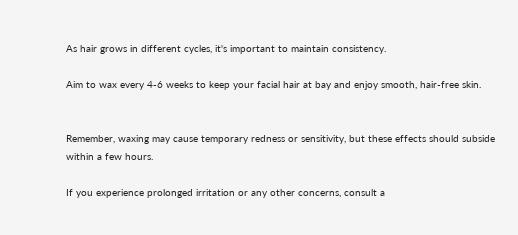As hair grows in different cycles, it's important to maintain consistency.

Aim to wax every 4-6 weeks to keep your facial hair at bay and enjoy smooth, hair-free skin.


Remember, waxing may cause temporary redness or sensitivity, but these effects should subside within a few hours.

If you experience prolonged irritation or any other concerns, consult a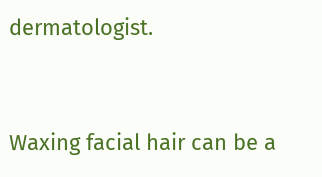dermatologist.


Waxing facial hair can be a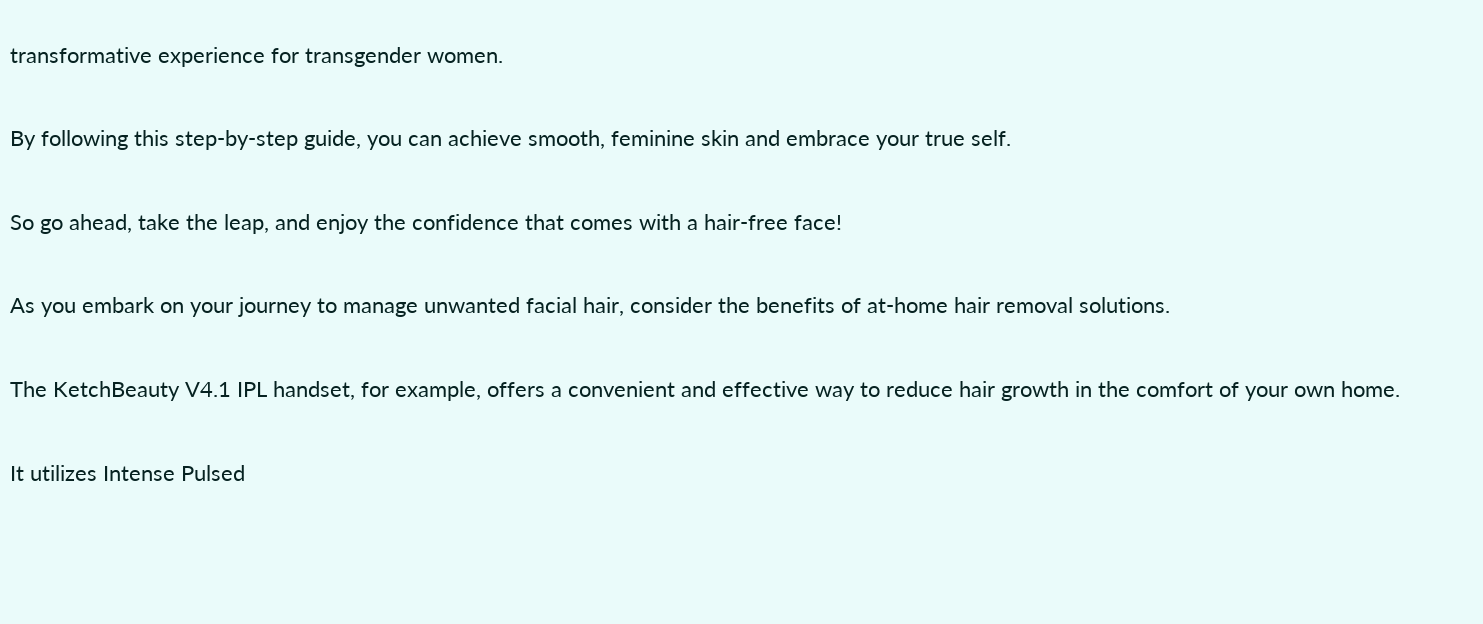transformative experience for transgender women.

By following this step-by-step guide, you can achieve smooth, feminine skin and embrace your true self.

So go ahead, take the leap, and enjoy the confidence that comes with a hair-free face!

As you embark on your journey to manage unwanted facial hair, consider the benefits of at-home hair removal solutions.

The KetchBeauty V4.1 IPL handset, for example, offers a convenient and effective way to reduce hair growth in the comfort of your own home.

It utilizes Intense Pulsed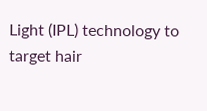Light (IPL) technology to target hair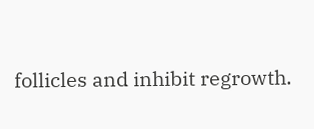follicles and inhibit regrowth.